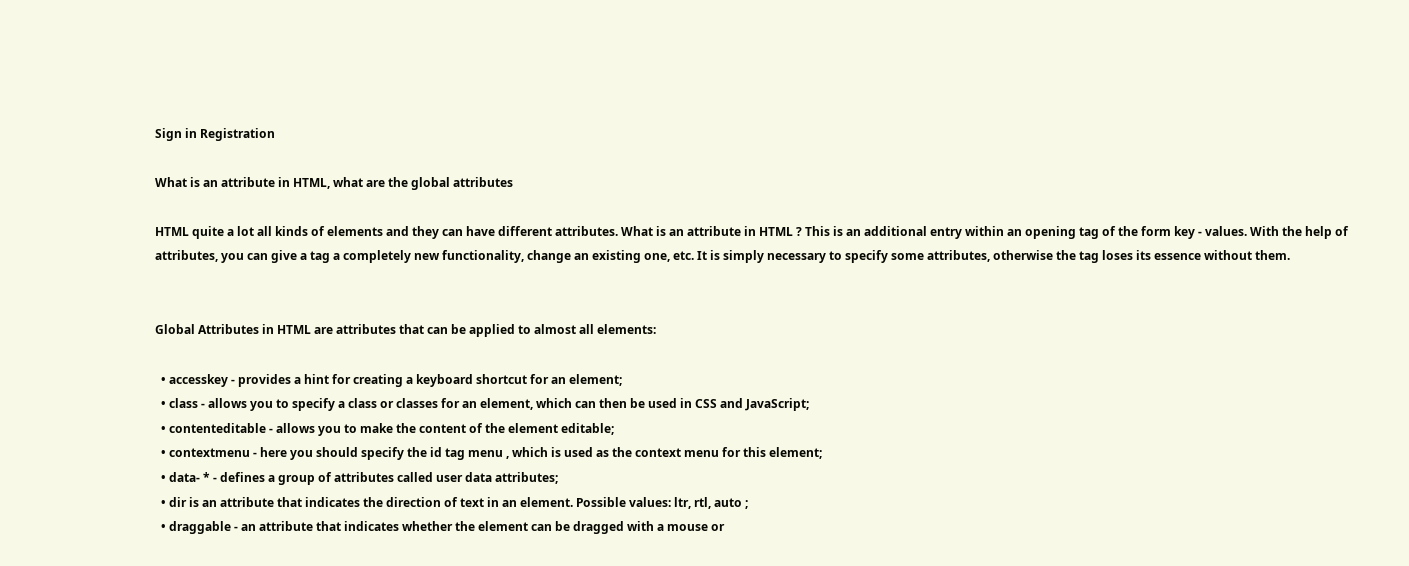Sign in Registration

What is an attribute in HTML, what are the global attributes

HTML quite a lot all kinds of elements and they can have different attributes. What is an attribute in HTML ? This is an additional entry within an opening tag of the form key - values. With the help of attributes, you can give a tag a completely new functionality, change an existing one, etc. It is simply necessary to specify some attributes, otherwise the tag loses its essence without them.


Global Attributes in HTML are attributes that can be applied to almost all elements:

  • accesskey - provides a hint for creating a keyboard shortcut for an element;
  • class - allows you to specify a class or classes for an element, which can then be used in CSS and JavaScript;
  • contenteditable - allows you to make the content of the element editable;
  • contextmenu - here you should specify the id tag menu , which is used as the context menu for this element;
  • data- * - defines a group of attributes called user data attributes;
  • dir is an attribute that indicates the direction of text in an element. Possible values: ltr, rtl, auto ;
  • draggable - an attribute that indicates whether the element can be dragged with a mouse or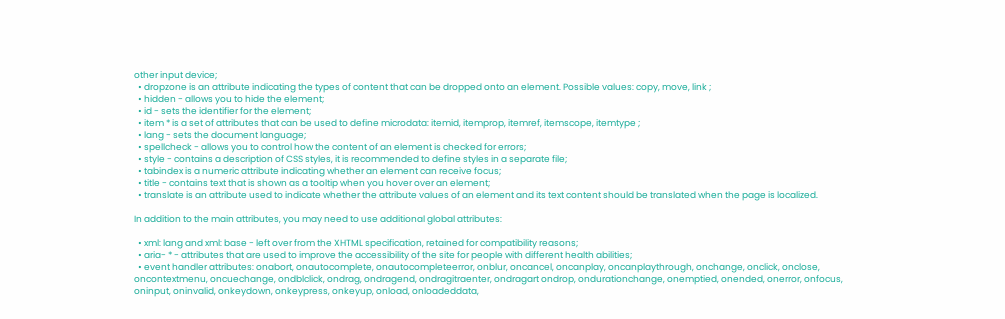other input device;
  • dropzone is an attribute indicating the types of content that can be dropped onto an element. Possible values: copy, move, link ;
  • hidden - allows you to hide the element;
  • id - sets the identifier for the element;
  • item * is a set of attributes that can be used to define microdata: itemid, itemprop, itemref, itemscope, itemtype ;
  • lang - sets the document language;
  • spellcheck - allows you to control how the content of an element is checked for errors;
  • style - contains a description of CSS styles, it is recommended to define styles in a separate file;
  • tabindex is a numeric attribute indicating whether an element can receive focus;
  • title - contains text that is shown as a tooltip when you hover over an element;
  • translate is an attribute used to indicate whether the attribute values of an element and its text content should be translated when the page is localized.

In addition to the main attributes, you may need to use additional global attributes:

  • xml: lang and xml: base - left over from the XHTML specification, retained for compatibility reasons;
  • aria- * - attributes that are used to improve the accessibility of the site for people with different health abilities;
  • event handler attributes: onabort, onautocomplete, onautocompleteerror, onblur, oncancel, oncanplay, oncanplaythrough, onchange, onclick, onclose, oncontextmenu, oncuechange, ondblclick, ondrag, ondragend, ondragitraenter, ondragart ondrop, ondurationchange, onemptied, onended, onerror, onfocus, oninput, oninvalid, onkeydown, onkeypress, onkeyup, onload, onloadeddata,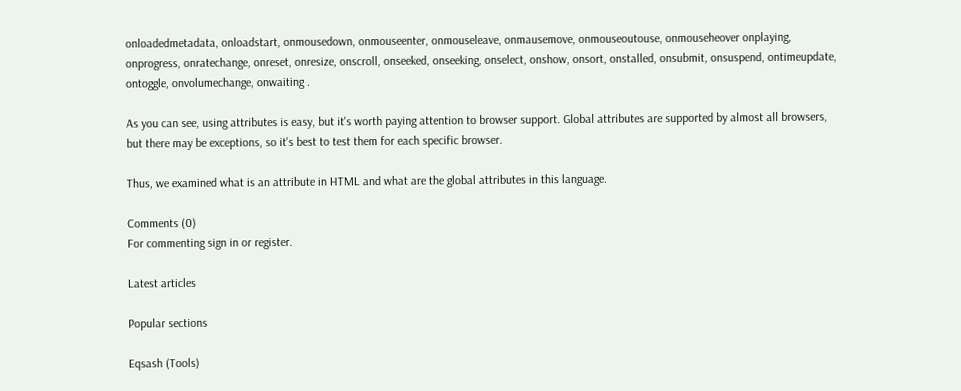onloadedmetadata, onloadstart, onmousedown, onmouseenter, onmouseleave, onmausemove, onmouseoutouse, onmouseheover onplaying, onprogress, onratechange, onreset, onresize, onscroll, onseeked, onseeking, onselect, onshow, onsort, onstalled, onsubmit, onsuspend, ontimeupdate, ontoggle, onvolumechange, onwaiting .

As you can see, using attributes is easy, but it's worth paying attention to browser support. Global attributes are supported by almost all browsers, but there may be exceptions, so it's best to test them for each specific browser.

Thus, we examined what is an attribute in HTML and what are the global attributes in this language.

Comments (0)
For commenting sign in or register.

Latest articles

Popular sections

Eqsash (Tools)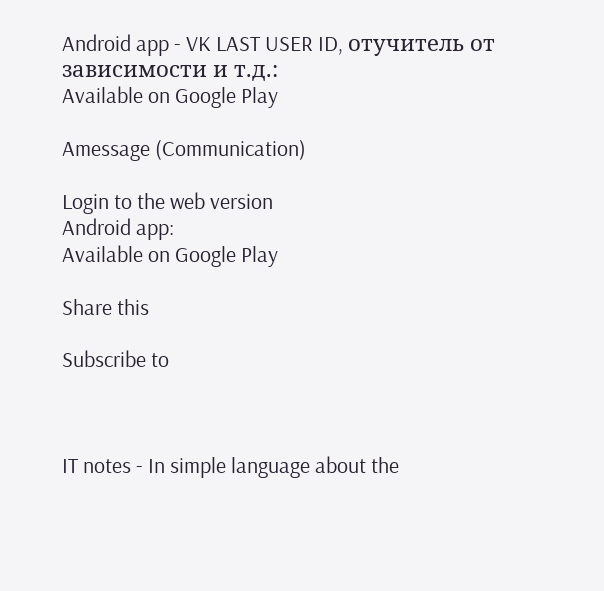Android app - VK LAST USER ID, отучитель от зависимости и т.д.:
Available on Google Play

Amessage (Communication)

Login to the web version
Android app:
Available on Google Play

Share this

Subscribe to



IT notes - In simple language about the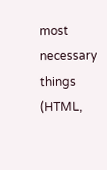most necessary things (HTML,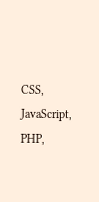CSS, JavaScript, PHP,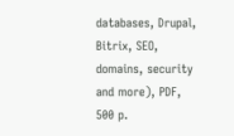databases, Drupal, Bitrix, SEO, domains, security and more), PDF, 500 p.